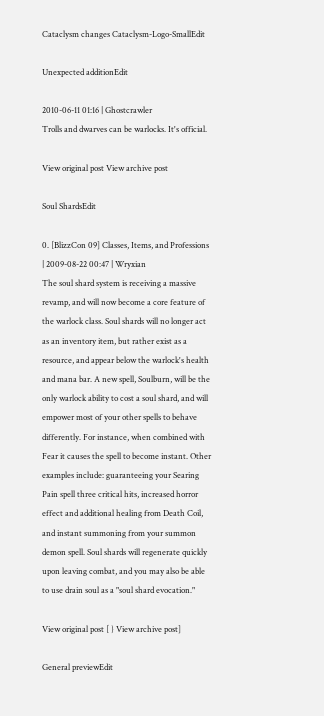Cataclysm changes Cataclysm-Logo-SmallEdit

Unexpected additionEdit

2010-06-11 01:16 | Ghostcrawler
Trolls and dwarves can be warlocks. It's official.

View original post View archive post

Soul ShardsEdit

0. [BlizzCon 09] Classes, Items, and Professions | 2009-08-22 00:47 | Wryxian
The soul shard system is receiving a massive revamp, and will now become a core feature of the warlock class. Soul shards will no longer act as an inventory item, but rather exist as a resource, and appear below the warlock's health and mana bar. A new spell, Soulburn, will be the only warlock ability to cost a soul shard, and will empower most of your other spells to behave differently. For instance, when combined with Fear it causes the spell to become instant. Other examples include: guaranteeing your Searing Pain spell three critical hits, increased horror effect and additional healing from Death Coil, and instant summoning from your summon demon spell. Soul shards will regenerate quickly upon leaving combat, and you may also be able to use drain soul as a "soul shard evocation."

View original post [ } View archive post]

General previewEdit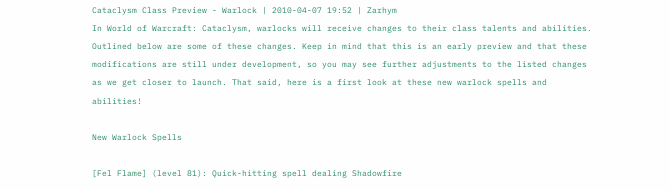Cataclysm Class Preview - Warlock | 2010-04-07 19:52 | Zarhym
In World of Warcraft: Cataclysm, warlocks will receive changes to their class talents and abilities. Outlined below are some of these changes. Keep in mind that this is an early preview and that these modifications are still under development, so you may see further adjustments to the listed changes as we get closer to launch. That said, here is a first look at these new warlock spells and abilities!

New Warlock Spells

[Fel Flame] (level 81): Quick-hitting spell dealing Shadowfire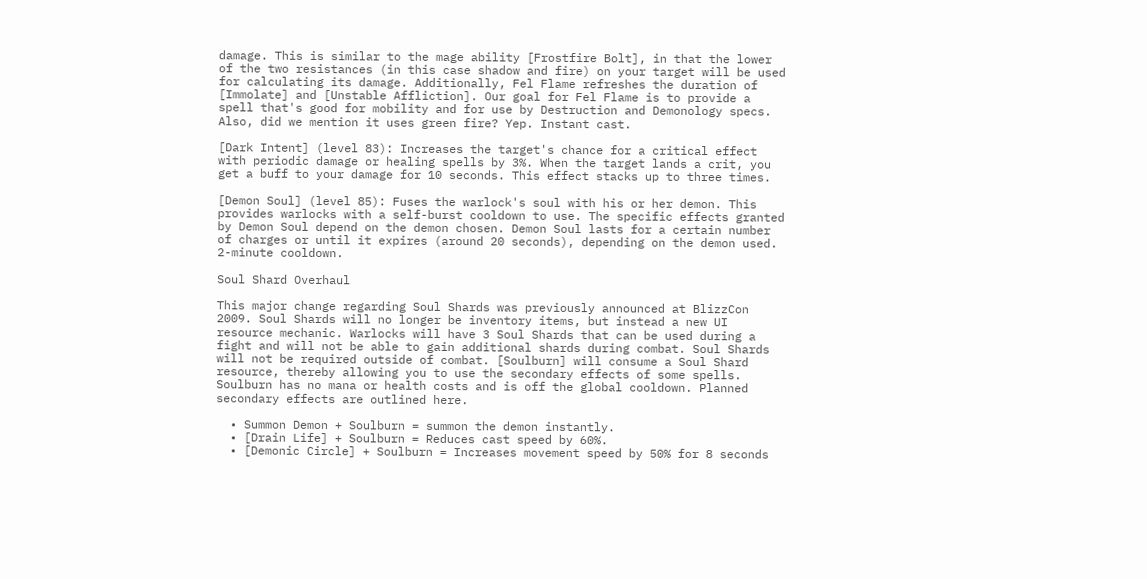damage. This is similar to the mage ability [Frostfire Bolt], in that the lower of the two resistances (in this case shadow and fire) on your target will be used for calculating its damage. Additionally, Fel Flame refreshes the duration of [Immolate] and [Unstable Affliction]. Our goal for Fel Flame is to provide a spell that's good for mobility and for use by Destruction and Demonology specs. Also, did we mention it uses green fire? Yep. Instant cast.

[Dark Intent] (level 83): Increases the target's chance for a critical effect with periodic damage or healing spells by 3%. When the target lands a crit, you get a buff to your damage for 10 seconds. This effect stacks up to three times.

[Demon Soul] (level 85): Fuses the warlock's soul with his or her demon. This provides warlocks with a self-burst cooldown to use. The specific effects granted by Demon Soul depend on the demon chosen. Demon Soul lasts for a certain number of charges or until it expires (around 20 seconds), depending on the demon used. 2-minute cooldown.

Soul Shard Overhaul

This major change regarding Soul Shards was previously announced at BlizzCon 2009. Soul Shards will no longer be inventory items, but instead a new UI resource mechanic. Warlocks will have 3 Soul Shards that can be used during a fight and will not be able to gain additional shards during combat. Soul Shards will not be required outside of combat. [Soulburn] will consume a Soul Shard resource, thereby allowing you to use the secondary effects of some spells. Soulburn has no mana or health costs and is off the global cooldown. Planned secondary effects are outlined here.

  • Summon Demon + Soulburn = summon the demon instantly.
  • [Drain Life] + Soulburn = Reduces cast speed by 60%.
  • [Demonic Circle] + Soulburn = Increases movement speed by 50% for 8 seconds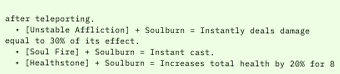after teleporting.
  • [Unstable Affliction] + Soulburn = Instantly deals damage equal to 30% of its effect.
  • [Soul Fire] + Soulburn = Instant cast.
  • [Healthstone] + Soulburn = Increases total health by 20% for 8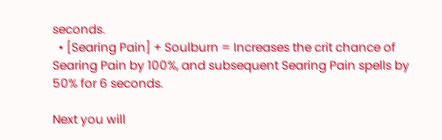seconds.
  • [Searing Pain] + Soulburn = Increases the crit chance of Searing Pain by 100%, and subsequent Searing Pain spells by 50% for 6 seconds.

Next you will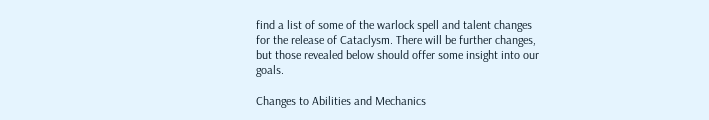find a list of some of the warlock spell and talent changes for the release of Cataclysm. There will be further changes, but those revealed below should offer some insight into our goals.

Changes to Abilities and Mechanics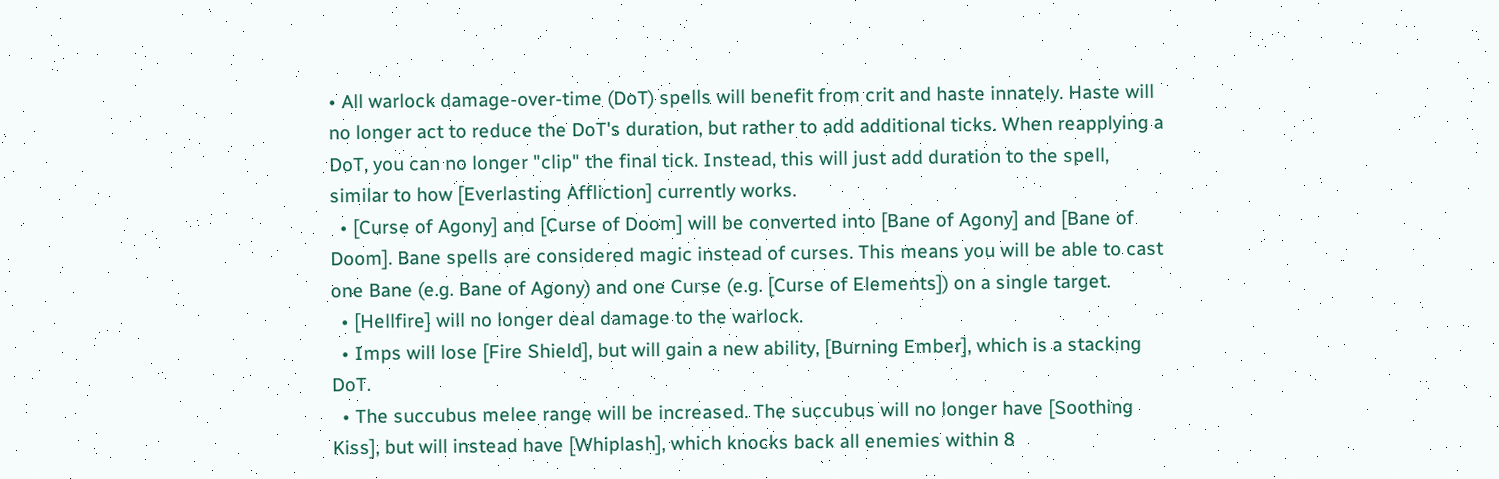• All warlock damage-over-time (DoT) spells will benefit from crit and haste innately. Haste will no longer act to reduce the DoT's duration, but rather to add additional ticks. When reapplying a DoT, you can no longer "clip" the final tick. Instead, this will just add duration to the spell, similar to how [Everlasting Affliction] currently works.
  • [Curse of Agony] and [Curse of Doom] will be converted into [Bane of Agony] and [Bane of Doom]. Bane spells are considered magic instead of curses. This means you will be able to cast one Bane (e.g. Bane of Agony) and one Curse (e.g. [Curse of Elements]) on a single target.
  • [Hellfire] will no longer deal damage to the warlock.
  • Imps will lose [Fire Shield], but will gain a new ability, [Burning Ember], which is a stacking DoT.
  • The succubus melee range will be increased. The succubus will no longer have [Soothing Kiss], but will instead have [Whiplash], which knocks back all enemies within 8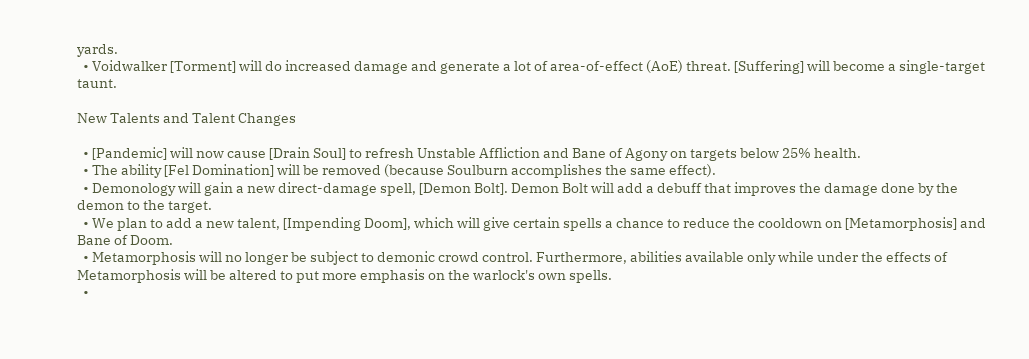yards.
  • Voidwalker [Torment] will do increased damage and generate a lot of area-of-effect (AoE) threat. [Suffering] will become a single-target taunt.

New Talents and Talent Changes

  • [Pandemic] will now cause [Drain Soul] to refresh Unstable Affliction and Bane of Agony on targets below 25% health.
  • The ability [Fel Domination] will be removed (because Soulburn accomplishes the same effect).
  • Demonology will gain a new direct-damage spell, [Demon Bolt]. Demon Bolt will add a debuff that improves the damage done by the demon to the target.
  • We plan to add a new talent, [Impending Doom], which will give certain spells a chance to reduce the cooldown on [Metamorphosis] and Bane of Doom.
  • Metamorphosis will no longer be subject to demonic crowd control. Furthermore, abilities available only while under the effects of Metamorphosis will be altered to put more emphasis on the warlock's own spells.
  •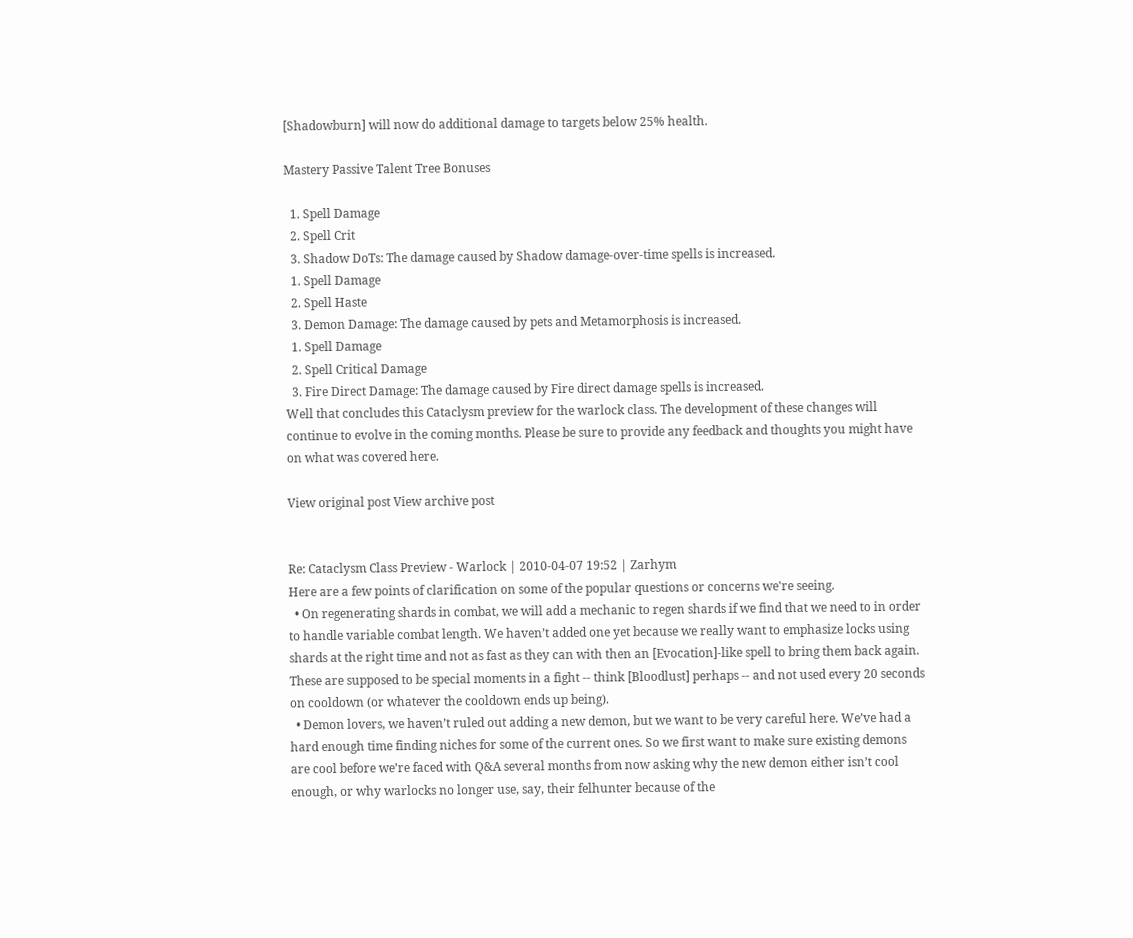[Shadowburn] will now do additional damage to targets below 25% health.

Mastery Passive Talent Tree Bonuses

  1. Spell Damage
  2. Spell Crit
  3. Shadow DoTs: The damage caused by Shadow damage-over-time spells is increased.
  1. Spell Damage
  2. Spell Haste
  3. Demon Damage: The damage caused by pets and Metamorphosis is increased.
  1. Spell Damage
  2. Spell Critical Damage
  3. Fire Direct Damage: The damage caused by Fire direct damage spells is increased.
Well that concludes this Cataclysm preview for the warlock class. The development of these changes will continue to evolve in the coming months. Please be sure to provide any feedback and thoughts you might have on what was covered here.

View original post View archive post


Re: Cataclysm Class Preview - Warlock | 2010-04-07 19:52 | Zarhym
Here are a few points of clarification on some of the popular questions or concerns we're seeing.
  • On regenerating shards in combat, we will add a mechanic to regen shards if we find that we need to in order to handle variable combat length. We haven’t added one yet because we really want to emphasize locks using shards at the right time and not as fast as they can with then an [Evocation]-like spell to bring them back again. These are supposed to be special moments in a fight -- think [Bloodlust] perhaps -- and not used every 20 seconds on cooldown (or whatever the cooldown ends up being).
  • Demon lovers, we haven’t ruled out adding a new demon, but we want to be very careful here. We’ve had a hard enough time finding niches for some of the current ones. So we first want to make sure existing demons are cool before we’re faced with Q&A several months from now asking why the new demon either isn’t cool enough, or why warlocks no longer use, say, their felhunter because of the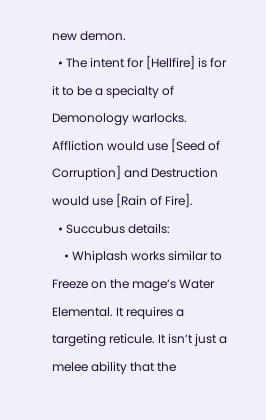new demon.
  • The intent for [Hellfire] is for it to be a specialty of Demonology warlocks. Affliction would use [Seed of Corruption] and Destruction would use [Rain of Fire].
  • Succubus details:
    • Whiplash works similar to Freeze on the mage’s Water Elemental. It requires a targeting reticule. It isn’t just a melee ability that the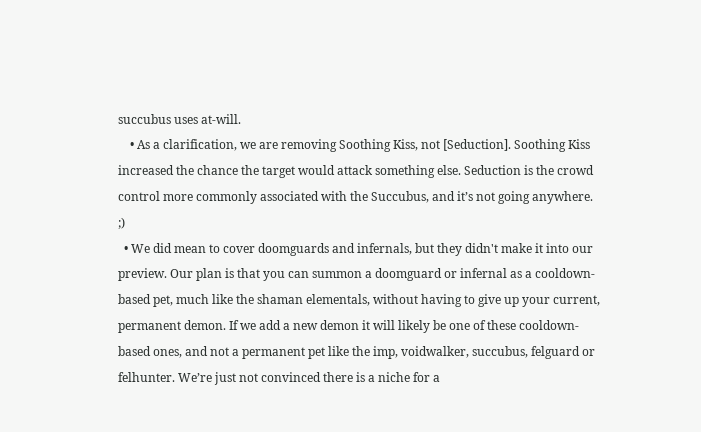succubus uses at-will.
    • As a clarification, we are removing Soothing Kiss, not [Seduction]. Soothing Kiss increased the chance the target would attack something else. Seduction is the crowd control more commonly associated with the Succubus, and it’s not going anywhere. ;)
  • We did mean to cover doomguards and infernals, but they didn't make it into our preview. Our plan is that you can summon a doomguard or infernal as a cooldown-based pet, much like the shaman elementals, without having to give up your current, permanent demon. If we add a new demon it will likely be one of these cooldown-based ones, and not a permanent pet like the imp, voidwalker, succubus, felguard or felhunter. We’re just not convinced there is a niche for a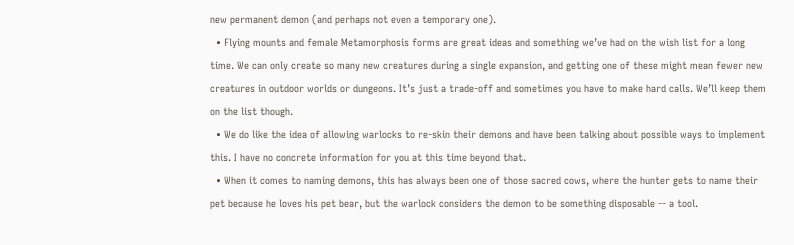new permanent demon (and perhaps not even a temporary one).
  • Flying mounts and female Metamorphosis forms are great ideas and something we’ve had on the wish list for a long time. We can only create so many new creatures during a single expansion, and getting one of these might mean fewer new creatures in outdoor worlds or dungeons. It’s just a trade-off and sometimes you have to make hard calls. We’ll keep them on the list though.
  • We do like the idea of allowing warlocks to re-skin their demons and have been talking about possible ways to implement this. I have no concrete information for you at this time beyond that.
  • When it comes to naming demons, this has always been one of those sacred cows, where the hunter gets to name their pet because he loves his pet bear, but the warlock considers the demon to be something disposable -- a tool.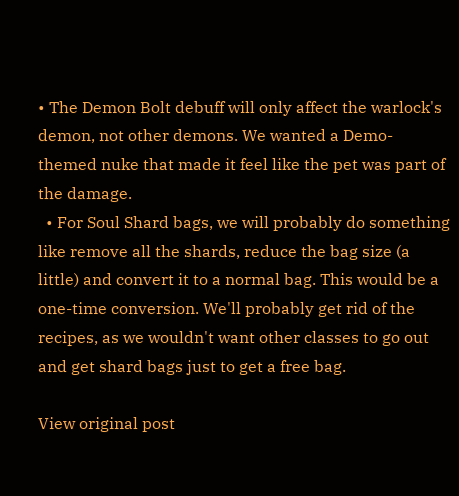• The Demon Bolt debuff will only affect the warlock's demon, not other demons. We wanted a Demo-themed nuke that made it feel like the pet was part of the damage.
  • For Soul Shard bags, we will probably do something like remove all the shards, reduce the bag size (a little) and convert it to a normal bag. This would be a one-time conversion. We'll probably get rid of the recipes, as we wouldn't want other classes to go out and get shard bags just to get a free bag.

View original post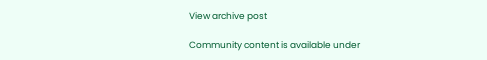View archive post

Community content is available under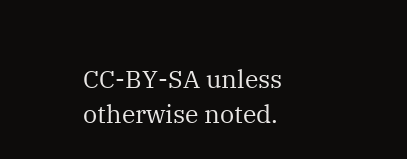CC-BY-SA unless otherwise noted.